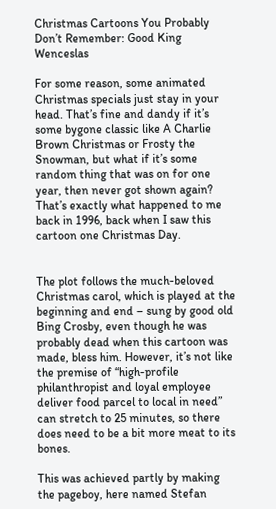Christmas Cartoons You Probably Don’t Remember: Good King Wenceslas

For some reason, some animated Christmas specials just stay in your head. That’s fine and dandy if it’s some bygone classic like A Charlie Brown Christmas or Frosty the Snowman, but what if it’s some random thing that was on for one year, then never got shown again? That’s exactly what happened to me back in 1996, back when I saw this cartoon one Christmas Day.


The plot follows the much-beloved Christmas carol, which is played at the beginning and end – sung by good old Bing Crosby, even though he was probably dead when this cartoon was made, bless him. However, it’s not like the premise of “high-profile philanthropist and loyal employee deliver food parcel to local in need” can stretch to 25 minutes, so there does need to be a bit more meat to its bones.

This was achieved partly by making the pageboy, here named Stefan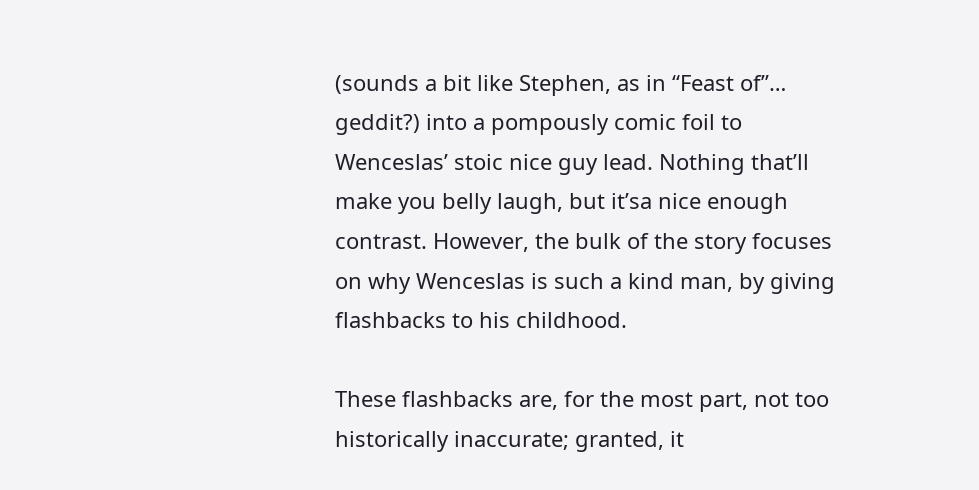(sounds a bit like Stephen, as in “Feast of”… geddit?) into a pompously comic foil to Wenceslas’ stoic nice guy lead. Nothing that’ll make you belly laugh, but it’sa nice enough contrast. However, the bulk of the story focuses on why Wenceslas is such a kind man, by giving flashbacks to his childhood.

These flashbacks are, for the most part, not too historically inaccurate; granted, it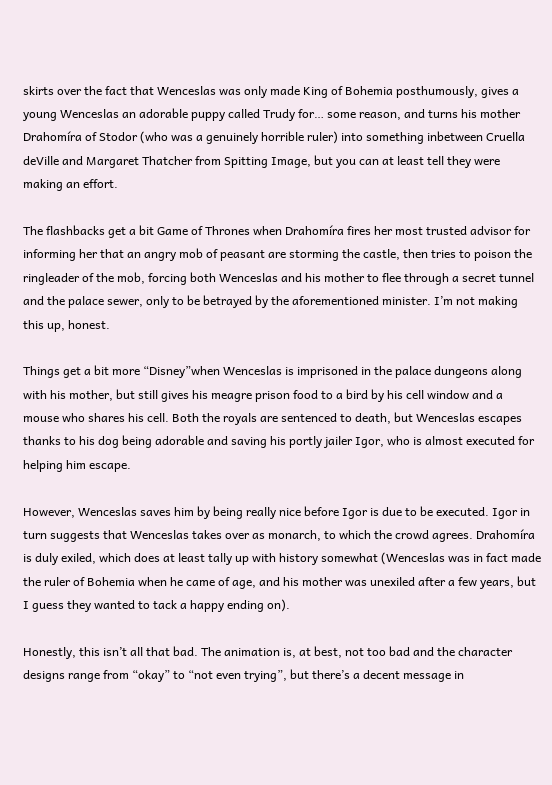skirts over the fact that Wenceslas was only made King of Bohemia posthumously, gives a young Wenceslas an adorable puppy called Trudy for… some reason, and turns his mother Drahomíra of Stodor (who was a genuinely horrible ruler) into something inbetween Cruella deVille and Margaret Thatcher from Spitting Image, but you can at least tell they were making an effort.

The flashbacks get a bit Game of Thrones when Drahomíra fires her most trusted advisor for informing her that an angry mob of peasant are storming the castle, then tries to poison the ringleader of the mob, forcing both Wenceslas and his mother to flee through a secret tunnel and the palace sewer, only to be betrayed by the aforementioned minister. I’m not making this up, honest.

Things get a bit more “Disney”when Wenceslas is imprisoned in the palace dungeons along with his mother, but still gives his meagre prison food to a bird by his cell window and a mouse who shares his cell. Both the royals are sentenced to death, but Wenceslas escapes thanks to his dog being adorable and saving his portly jailer Igor, who is almost executed for helping him escape.

However, Wenceslas saves him by being really nice before Igor is due to be executed. Igor in turn suggests that Wenceslas takes over as monarch, to which the crowd agrees. Drahomíra is duly exiled, which does at least tally up with history somewhat (Wenceslas was in fact made the ruler of Bohemia when he came of age, and his mother was unexiled after a few years, but I guess they wanted to tack a happy ending on).

Honestly, this isn’t all that bad. The animation is, at best, not too bad and the character designs range from “okay” to “not even trying”, but there’s a decent message in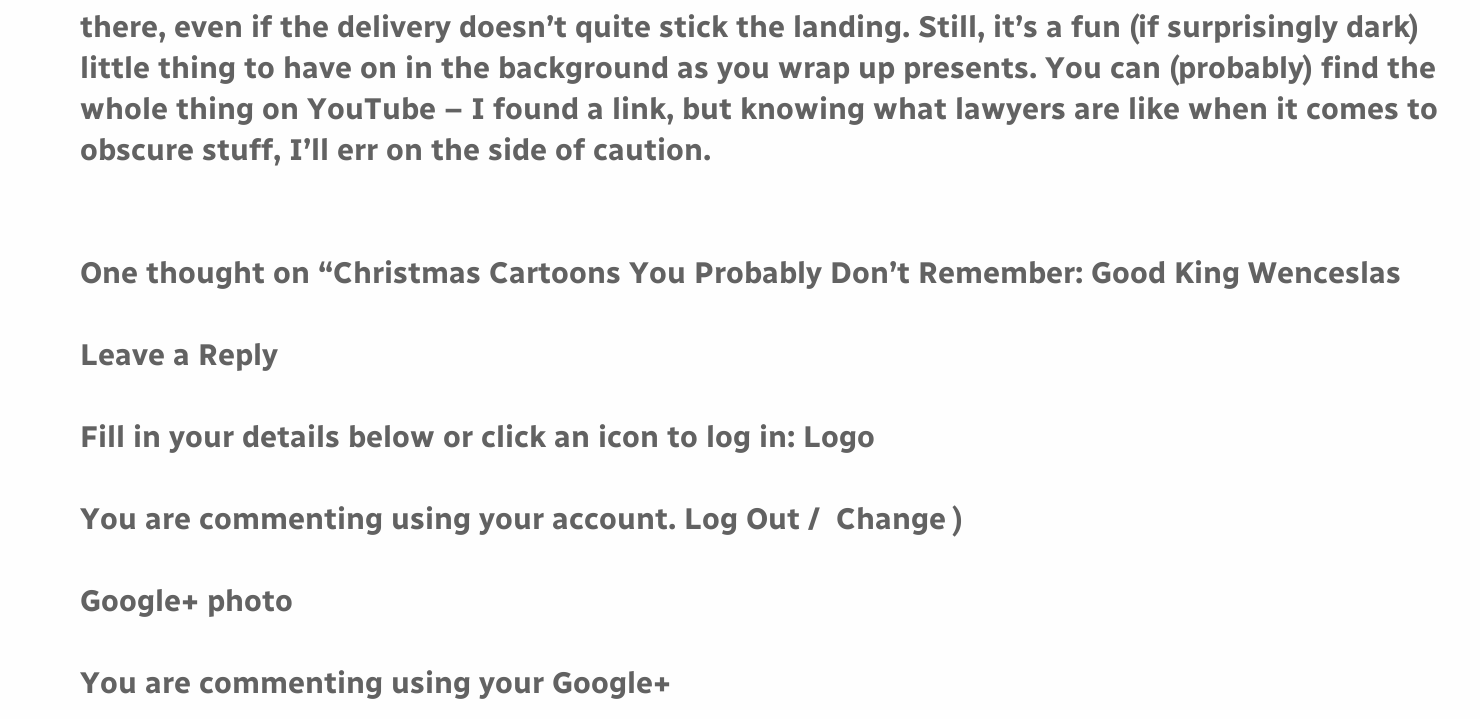there, even if the delivery doesn’t quite stick the landing. Still, it’s a fun (if surprisingly dark) little thing to have on in the background as you wrap up presents. You can (probably) find the whole thing on YouTube – I found a link, but knowing what lawyers are like when it comes to obscure stuff, I’ll err on the side of caution.


One thought on “Christmas Cartoons You Probably Don’t Remember: Good King Wenceslas

Leave a Reply

Fill in your details below or click an icon to log in: Logo

You are commenting using your account. Log Out /  Change )

Google+ photo

You are commenting using your Google+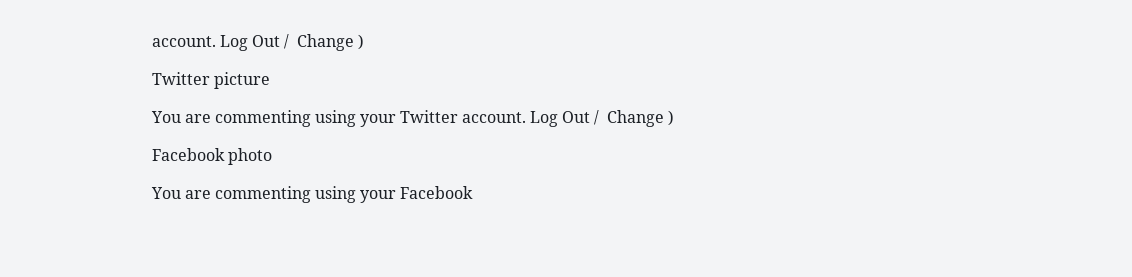account. Log Out /  Change )

Twitter picture

You are commenting using your Twitter account. Log Out /  Change )

Facebook photo

You are commenting using your Facebook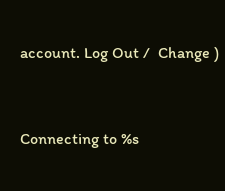account. Log Out /  Change )


Connecting to %s